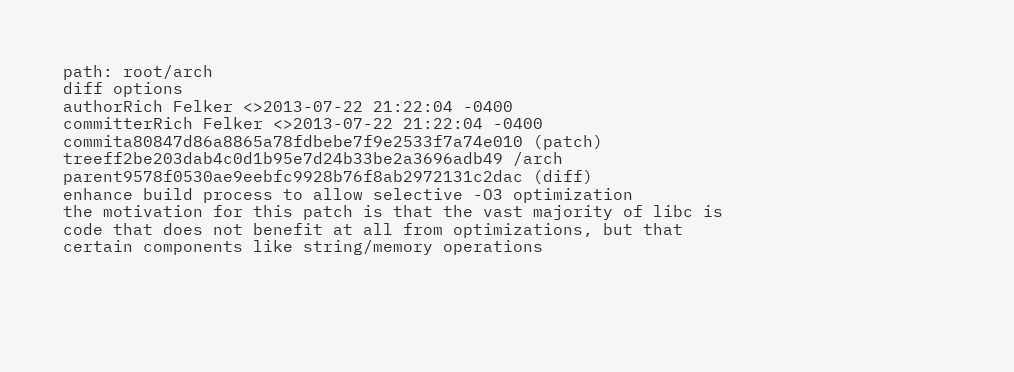path: root/arch
diff options
authorRich Felker <>2013-07-22 21:22:04 -0400
committerRich Felker <>2013-07-22 21:22:04 -0400
commita80847d86a8865a78fdbebe7f9e2533f7a74e010 (patch)
treeff2be203dab4c0d1b95e7d24b33be2a3696adb49 /arch
parent9578f0530ae9eebfc9928b76f8ab2972131c2dac (diff)
enhance build process to allow selective -O3 optimization
the motivation for this patch is that the vast majority of libc is code that does not benefit at all from optimizations, but that certain components like string/memory operations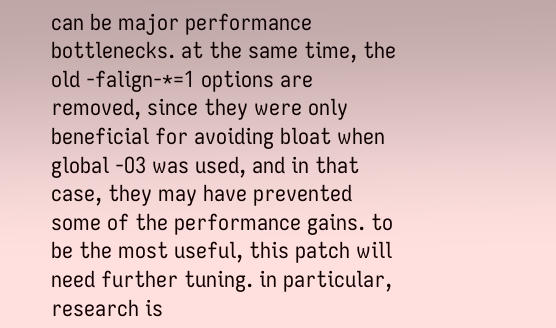can be major performance bottlenecks. at the same time, the old -falign-*=1 options are removed, since they were only beneficial for avoiding bloat when global -O3 was used, and in that case, they may have prevented some of the performance gains. to be the most useful, this patch will need further tuning. in particular, research is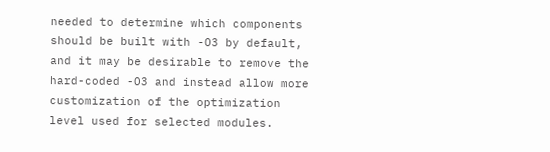needed to determine which components should be built with -O3 by default, and it may be desirable to remove the hard-coded -O3 and instead allow more customization of the optimization level used for selected modules.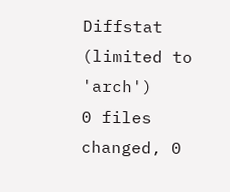Diffstat (limited to 'arch')
0 files changed, 0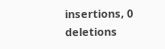insertions, 0 deletions